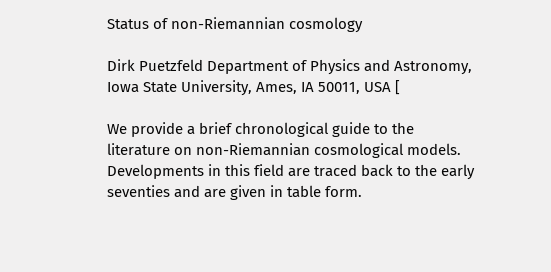Status of non-Riemannian cosmology

Dirk Puetzfeld Department of Physics and Astronomy, Iowa State University, Ames, IA 50011, USA [

We provide a brief chronological guide to the literature on non-Riemannian cosmological models. Developments in this field are traced back to the early seventies and are given in table form.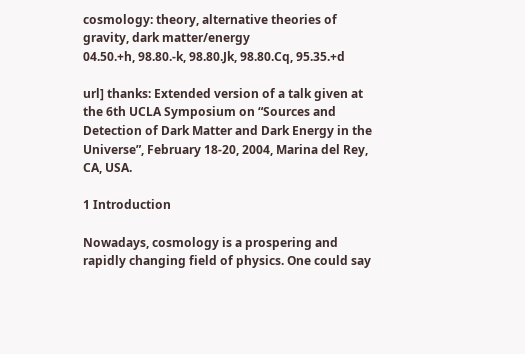cosmology: theory, alternative theories of gravity, dark matter/energy
04.50.+h, 98.80.-k, 98.80.Jk, 98.80.Cq, 95.35.+d

url] thanks: Extended version of a talk given at the 6th UCLA Symposium on “Sources and Detection of Dark Matter and Dark Energy in the Universe”, February 18-20, 2004, Marina del Rey, CA, USA.

1 Introduction

Nowadays, cosmology is a prospering and rapidly changing field of physics. One could say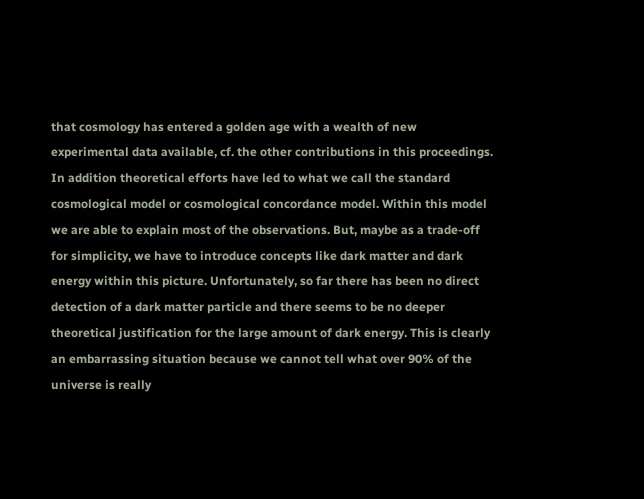that cosmology has entered a golden age with a wealth of new experimental data available, cf. the other contributions in this proceedings. In addition theoretical efforts have led to what we call the standard cosmological model or cosmological concordance model. Within this model we are able to explain most of the observations. But, maybe as a trade-off for simplicity, we have to introduce concepts like dark matter and dark energy within this picture. Unfortunately, so far there has been no direct detection of a dark matter particle and there seems to be no deeper theoretical justification for the large amount of dark energy. This is clearly an embarrassing situation because we cannot tell what over 90% of the universe is really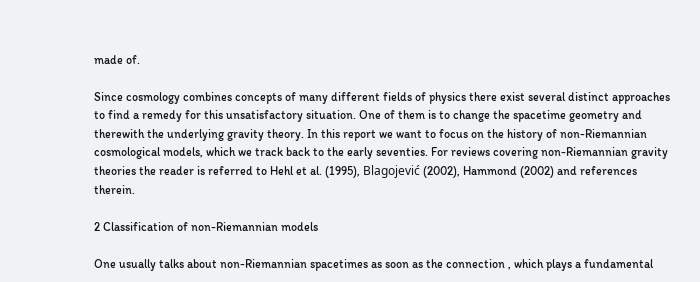made of.

Since cosmology combines concepts of many different fields of physics there exist several distinct approaches to find a remedy for this unsatisfactory situation. One of them is to change the spacetime geometry and therewith the underlying gravity theory. In this report we want to focus on the history of non-Riemannian cosmological models, which we track back to the early seventies. For reviews covering non-Riemannian gravity theories the reader is referred to Hehl et al. (1995), Blagojević (2002), Hammond (2002) and references therein.

2 Classification of non-Riemannian models

One usually talks about non-Riemannian spacetimes as soon as the connection , which plays a fundamental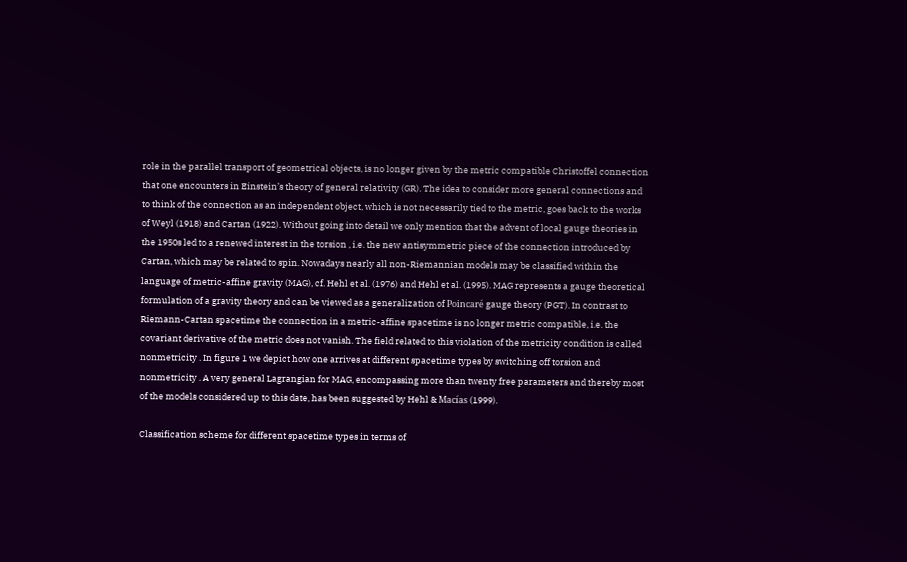role in the parallel transport of geometrical objects, is no longer given by the metric compatible Christoffel connection that one encounters in Einstein’s theory of general relativity (GR). The idea to consider more general connections and to think of the connection as an independent object, which is not necessarily tied to the metric, goes back to the works of Weyl (1918) and Cartan (1922). Without going into detail we only mention that the advent of local gauge theories in the 1950s led to a renewed interest in the torsion , i.e. the new antisymmetric piece of the connection introduced by Cartan, which may be related to spin. Nowadays nearly all non-Riemannian models may be classified within the language of metric-affine gravity (MAG), cf. Hehl et al. (1976) and Hehl et al. (1995). MAG represents a gauge theoretical formulation of a gravity theory and can be viewed as a generalization of Poincaré gauge theory (PGT). In contrast to Riemann-Cartan spacetime the connection in a metric-affine spacetime is no longer metric compatible, i.e. the covariant derivative of the metric does not vanish. The field related to this violation of the metricity condition is called nonmetricity . In figure 1 we depict how one arrives at different spacetime types by switching off torsion and nonmetricity . A very general Lagrangian for MAG, encompassing more than twenty free parameters and thereby most of the models considered up to this date, has been suggested by Hehl & Macías (1999).

Classification scheme for different spacetime types in terms of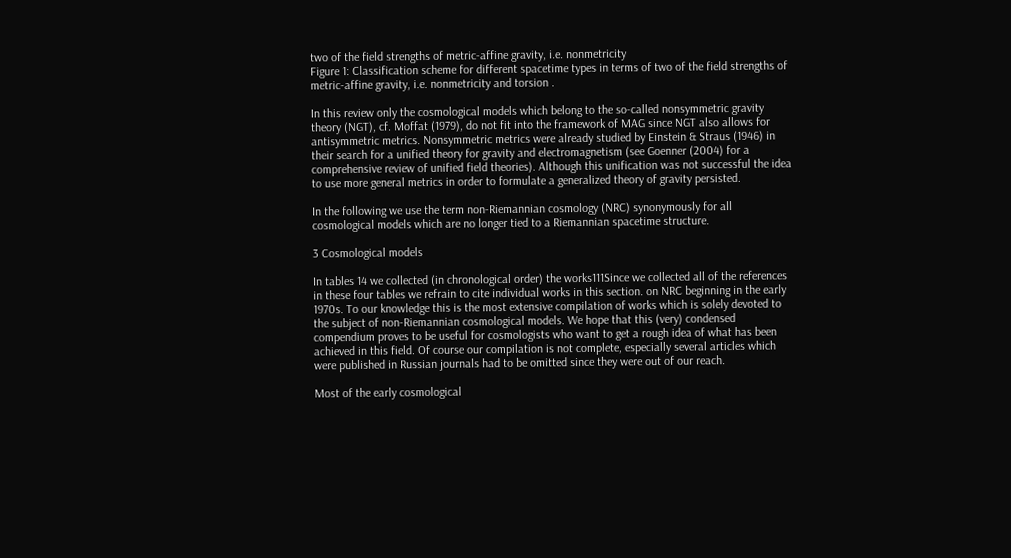two of the field strengths of metric-affine gravity, i.e. nonmetricity
Figure 1: Classification scheme for different spacetime types in terms of two of the field strengths of metric-affine gravity, i.e. nonmetricity and torsion .

In this review only the cosmological models which belong to the so-called nonsymmetric gravity theory (NGT), cf. Moffat (1979), do not fit into the framework of MAG since NGT also allows for antisymmetric metrics. Nonsymmetric metrics were already studied by Einstein & Straus (1946) in their search for a unified theory for gravity and electromagnetism (see Goenner (2004) for a comprehensive review of unified field theories). Although this unification was not successful the idea to use more general metrics in order to formulate a generalized theory of gravity persisted.

In the following we use the term non-Riemannian cosmology (NRC) synonymously for all cosmological models which are no longer tied to a Riemannian spacetime structure.

3 Cosmological models

In tables 14 we collected (in chronological order) the works111Since we collected all of the references in these four tables we refrain to cite individual works in this section. on NRC beginning in the early 1970s. To our knowledge this is the most extensive compilation of works which is solely devoted to the subject of non-Riemannian cosmological models. We hope that this (very) condensed compendium proves to be useful for cosmologists who want to get a rough idea of what has been achieved in this field. Of course our compilation is not complete, especially several articles which were published in Russian journals had to be omitted since they were out of our reach.

Most of the early cosmological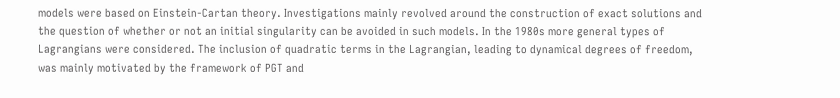models were based on Einstein-Cartan theory. Investigations mainly revolved around the construction of exact solutions and the question of whether or not an initial singularity can be avoided in such models. In the 1980s more general types of Lagrangians were considered. The inclusion of quadratic terms in the Lagrangian, leading to dynamical degrees of freedom, was mainly motivated by the framework of PGT and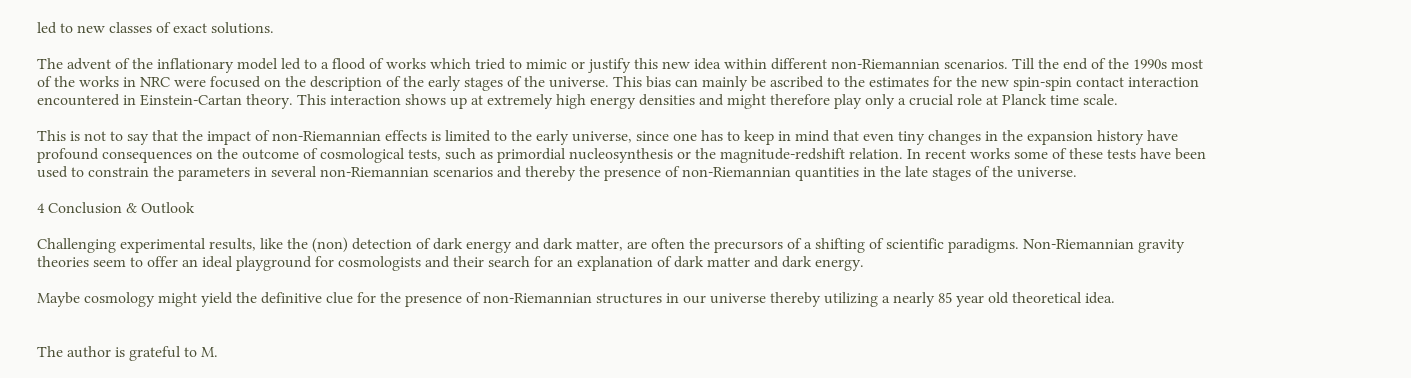led to new classes of exact solutions.

The advent of the inflationary model led to a flood of works which tried to mimic or justify this new idea within different non-Riemannian scenarios. Till the end of the 1990s most of the works in NRC were focused on the description of the early stages of the universe. This bias can mainly be ascribed to the estimates for the new spin-spin contact interaction encountered in Einstein-Cartan theory. This interaction shows up at extremely high energy densities and might therefore play only a crucial role at Planck time scale.

This is not to say that the impact of non-Riemannian effects is limited to the early universe, since one has to keep in mind that even tiny changes in the expansion history have profound consequences on the outcome of cosmological tests, such as primordial nucleosynthesis or the magnitude-redshift relation. In recent works some of these tests have been used to constrain the parameters in several non-Riemannian scenarios and thereby the presence of non-Riemannian quantities in the late stages of the universe.

4 Conclusion & Outlook

Challenging experimental results, like the (non) detection of dark energy and dark matter, are often the precursors of a shifting of scientific paradigms. Non-Riemannian gravity theories seem to offer an ideal playground for cosmologists and their search for an explanation of dark matter and dark energy.

Maybe cosmology might yield the definitive clue for the presence of non-Riemannian structures in our universe thereby utilizing a nearly 85 year old theoretical idea.


The author is grateful to M.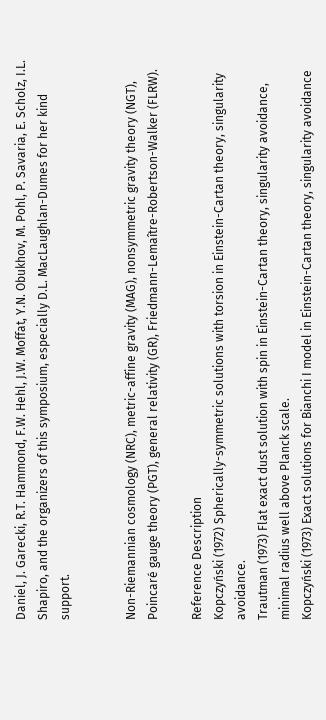Daniel, J. Garecki, R.T. Hammond, F.W. Hehl, J.W. Moffat, Y.N. Obukhov, M. Pohl, P. Savaria, E. Scholz, I.L. Shapiro, and the organizers of this symposium, especially D.L. MacLaughlan-Dumes for her kind support.


Non-Riemannian cosmology (NRC), metric-affine gravity (MAG), nonsymmetric gravity theory (NGT), Poincaré gauge theory (PGT), general relativity (GR), Friedmann-Lemaître-Robertson-Walker (FLRW).

Reference Description
Kopczyński (1972) Spherically-symmetric solutions with torsion in Einstein-Cartan theory, singularity avoidance.
Trautman (1973) Flat exact dust solution with spin in Einstein-Cartan theory, singularity avoidance, minimal radius well above Planck scale.
Kopczyński (1973) Exact solutions for Bianchi I model in Einstein-Cartan theory, singularity avoidance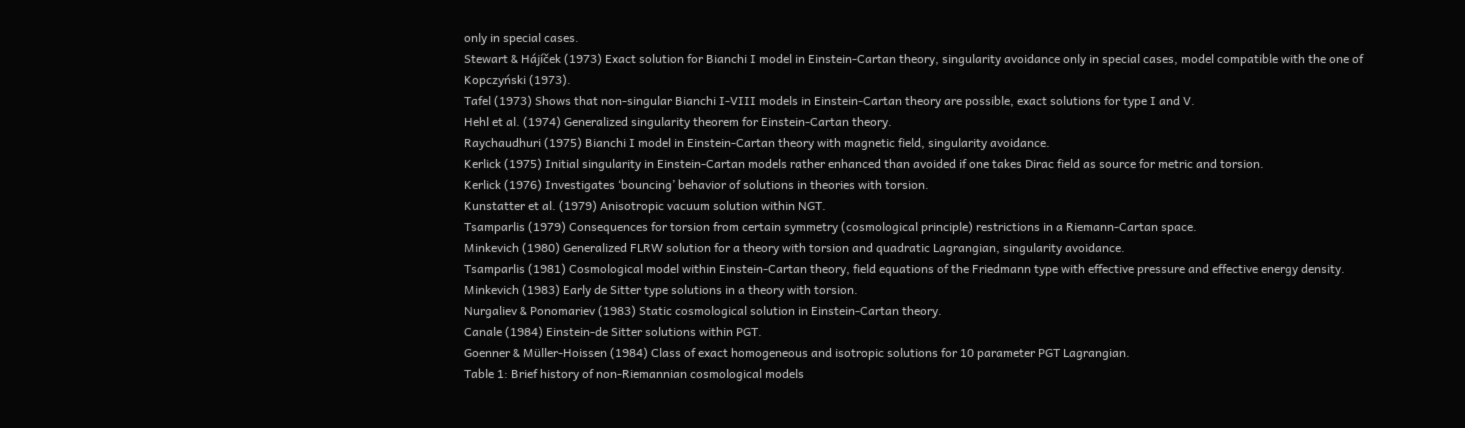only in special cases.
Stewart & Hájíček (1973) Exact solution for Bianchi I model in Einstein-Cartan theory, singularity avoidance only in special cases, model compatible with the one of Kopczyński (1973).
Tafel (1973) Shows that non-singular Bianchi I-VIII models in Einstein-Cartan theory are possible, exact solutions for type I and V.
Hehl et al. (1974) Generalized singularity theorem for Einstein-Cartan theory.
Raychaudhuri (1975) Bianchi I model in Einstein-Cartan theory with magnetic field, singularity avoidance.
Kerlick (1975) Initial singularity in Einstein-Cartan models rather enhanced than avoided if one takes Dirac field as source for metric and torsion.
Kerlick (1976) Investigates ‘bouncing’ behavior of solutions in theories with torsion.
Kunstatter et al. (1979) Anisotropic vacuum solution within NGT.
Tsamparlis (1979) Consequences for torsion from certain symmetry (cosmological principle) restrictions in a Riemann-Cartan space.
Minkevich (1980) Generalized FLRW solution for a theory with torsion and quadratic Lagrangian, singularity avoidance.
Tsamparlis (1981) Cosmological model within Einstein-Cartan theory, field equations of the Friedmann type with effective pressure and effective energy density.
Minkevich (1983) Early de Sitter type solutions in a theory with torsion.
Nurgaliev & Ponomariev (1983) Static cosmological solution in Einstein-Cartan theory.
Canale (1984) Einstein-de Sitter solutions within PGT.
Goenner & Müller-Hoissen (1984) Class of exact homogeneous and isotropic solutions for 10 parameter PGT Lagrangian.
Table 1: Brief history of non-Riemannian cosmological models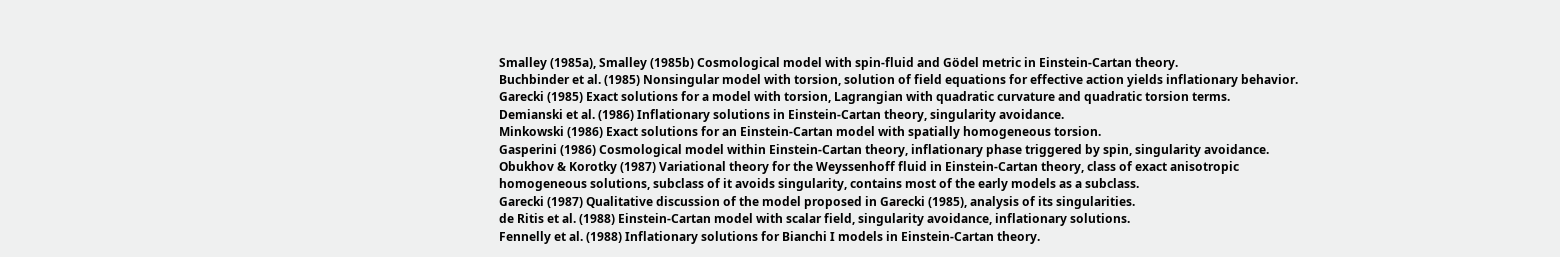Smalley (1985a), Smalley (1985b) Cosmological model with spin-fluid and Gödel metric in Einstein-Cartan theory.
Buchbinder et al. (1985) Nonsingular model with torsion, solution of field equations for effective action yields inflationary behavior.
Garecki (1985) Exact solutions for a model with torsion, Lagrangian with quadratic curvature and quadratic torsion terms.
Demianski et al. (1986) Inflationary solutions in Einstein-Cartan theory, singularity avoidance.
Minkowski (1986) Exact solutions for an Einstein-Cartan model with spatially homogeneous torsion.
Gasperini (1986) Cosmological model within Einstein-Cartan theory, inflationary phase triggered by spin, singularity avoidance.
Obukhov & Korotky (1987) Variational theory for the Weyssenhoff fluid in Einstein-Cartan theory, class of exact anisotropic homogeneous solutions, subclass of it avoids singularity, contains most of the early models as a subclass.
Garecki (1987) Qualitative discussion of the model proposed in Garecki (1985), analysis of its singularities.
de Ritis et al. (1988) Einstein-Cartan model with scalar field, singularity avoidance, inflationary solutions.
Fennelly et al. (1988) Inflationary solutions for Bianchi I models in Einstein-Cartan theory.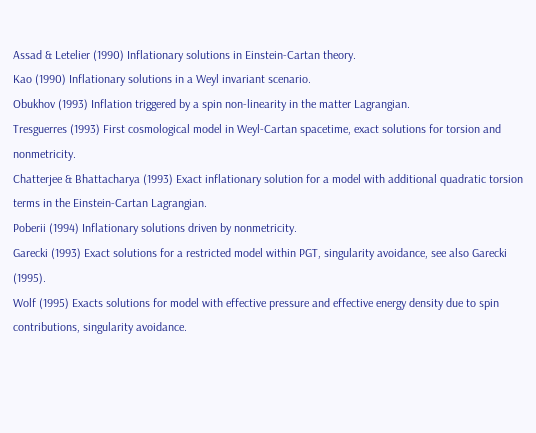Assad & Letelier (1990) Inflationary solutions in Einstein-Cartan theory.
Kao (1990) Inflationary solutions in a Weyl invariant scenario.
Obukhov (1993) Inflation triggered by a spin non-linearity in the matter Lagrangian.
Tresguerres (1993) First cosmological model in Weyl-Cartan spacetime, exact solutions for torsion and nonmetricity.
Chatterjee & Bhattacharya (1993) Exact inflationary solution for a model with additional quadratic torsion terms in the Einstein-Cartan Lagrangian.
Poberii (1994) Inflationary solutions driven by nonmetricity.
Garecki (1993) Exact solutions for a restricted model within PGT, singularity avoidance, see also Garecki (1995).
Wolf (1995) Exacts solutions for model with effective pressure and effective energy density due to spin contributions, singularity avoidance.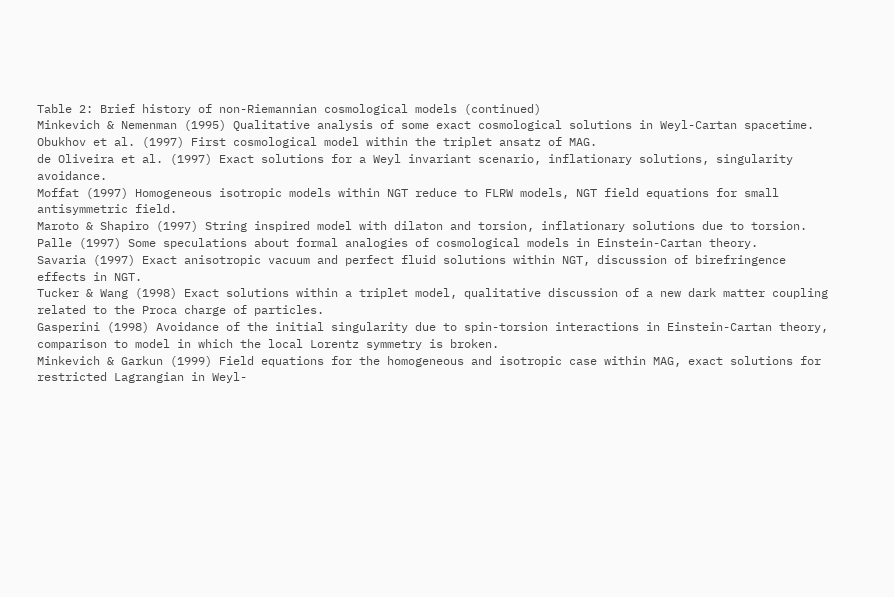Table 2: Brief history of non-Riemannian cosmological models (continued)
Minkevich & Nemenman (1995) Qualitative analysis of some exact cosmological solutions in Weyl-Cartan spacetime.
Obukhov et al. (1997) First cosmological model within the triplet ansatz of MAG.
de Oliveira et al. (1997) Exact solutions for a Weyl invariant scenario, inflationary solutions, singularity avoidance.
Moffat (1997) Homogeneous isotropic models within NGT reduce to FLRW models, NGT field equations for small antisymmetric field.
Maroto & Shapiro (1997) String inspired model with dilaton and torsion, inflationary solutions due to torsion.
Palle (1997) Some speculations about formal analogies of cosmological models in Einstein-Cartan theory.
Savaria (1997) Exact anisotropic vacuum and perfect fluid solutions within NGT, discussion of birefringence effects in NGT.
Tucker & Wang (1998) Exact solutions within a triplet model, qualitative discussion of a new dark matter coupling related to the Proca charge of particles.
Gasperini (1998) Avoidance of the initial singularity due to spin-torsion interactions in Einstein-Cartan theory, comparison to model in which the local Lorentz symmetry is broken.
Minkevich & Garkun (1999) Field equations for the homogeneous and isotropic case within MAG, exact solutions for restricted Lagrangian in Weyl-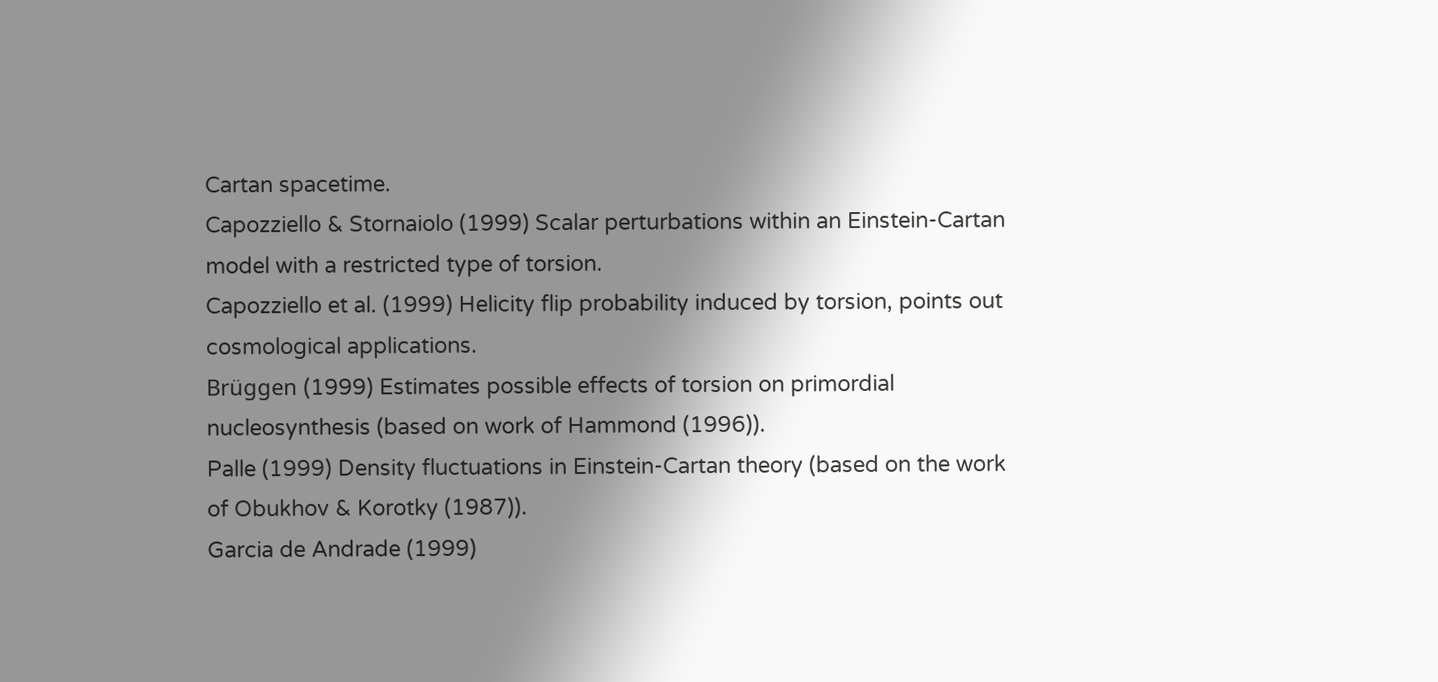Cartan spacetime.
Capozziello & Stornaiolo (1999) Scalar perturbations within an Einstein-Cartan model with a restricted type of torsion.
Capozziello et al. (1999) Helicity flip probability induced by torsion, points out cosmological applications.
Brüggen (1999) Estimates possible effects of torsion on primordial nucleosynthesis (based on work of Hammond (1996)).
Palle (1999) Density fluctuations in Einstein-Cartan theory (based on the work of Obukhov & Korotky (1987)).
Garcia de Andrade (1999)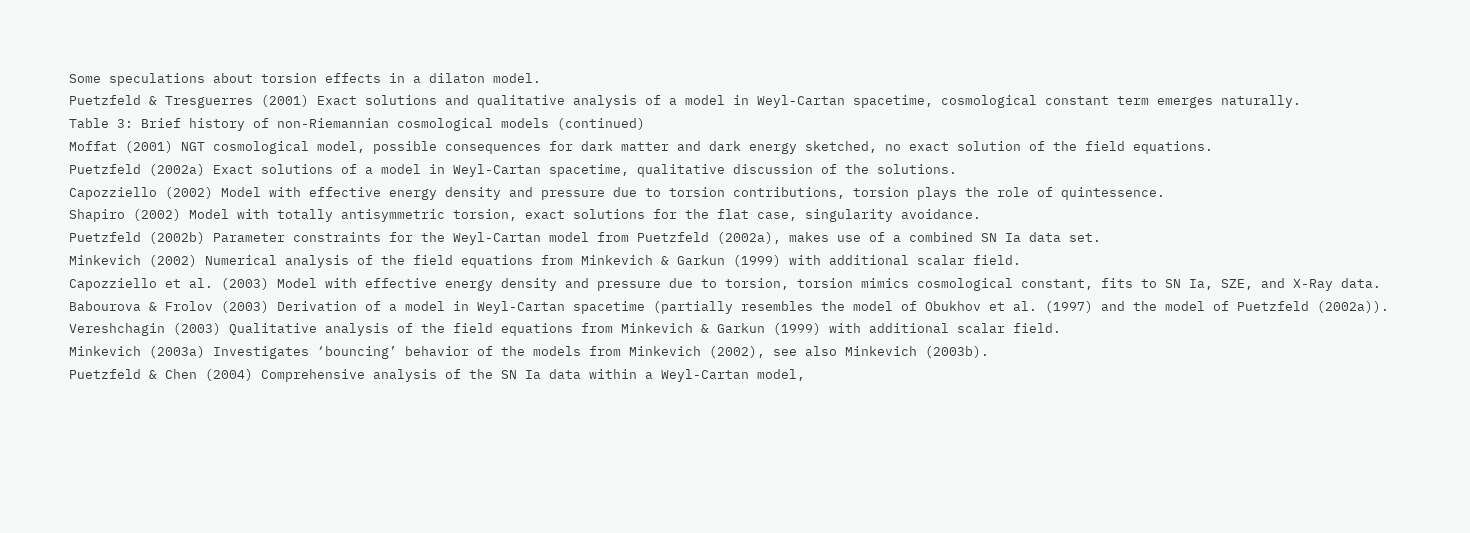Some speculations about torsion effects in a dilaton model.
Puetzfeld & Tresguerres (2001) Exact solutions and qualitative analysis of a model in Weyl-Cartan spacetime, cosmological constant term emerges naturally.
Table 3: Brief history of non-Riemannian cosmological models (continued)
Moffat (2001) NGT cosmological model, possible consequences for dark matter and dark energy sketched, no exact solution of the field equations.
Puetzfeld (2002a) Exact solutions of a model in Weyl-Cartan spacetime, qualitative discussion of the solutions.
Capozziello (2002) Model with effective energy density and pressure due to torsion contributions, torsion plays the role of quintessence.
Shapiro (2002) Model with totally antisymmetric torsion, exact solutions for the flat case, singularity avoidance.
Puetzfeld (2002b) Parameter constraints for the Weyl-Cartan model from Puetzfeld (2002a), makes use of a combined SN Ia data set.
Minkevich (2002) Numerical analysis of the field equations from Minkevich & Garkun (1999) with additional scalar field.
Capozziello et al. (2003) Model with effective energy density and pressure due to torsion, torsion mimics cosmological constant, fits to SN Ia, SZE, and X-Ray data.
Babourova & Frolov (2003) Derivation of a model in Weyl-Cartan spacetime (partially resembles the model of Obukhov et al. (1997) and the model of Puetzfeld (2002a)).
Vereshchagin (2003) Qualitative analysis of the field equations from Minkevich & Garkun (1999) with additional scalar field.
Minkevich (2003a) Investigates ‘bouncing’ behavior of the models from Minkevich (2002), see also Minkevich (2003b).
Puetzfeld & Chen (2004) Comprehensive analysis of the SN Ia data within a Weyl-Cartan model,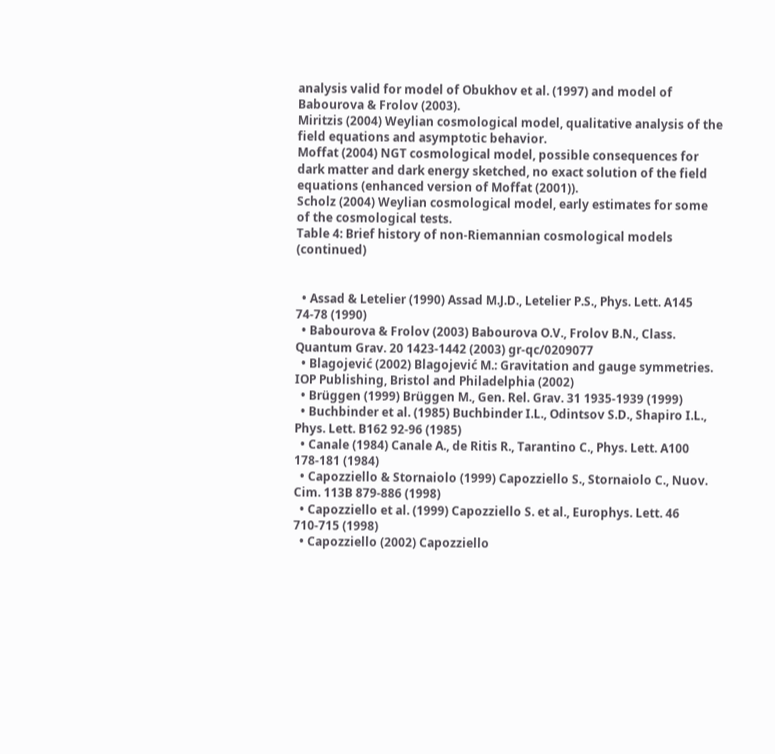analysis valid for model of Obukhov et al. (1997) and model of Babourova & Frolov (2003).
Miritzis (2004) Weylian cosmological model, qualitative analysis of the field equations and asymptotic behavior.
Moffat (2004) NGT cosmological model, possible consequences for dark matter and dark energy sketched, no exact solution of the field equations (enhanced version of Moffat (2001)).
Scholz (2004) Weylian cosmological model, early estimates for some of the cosmological tests.
Table 4: Brief history of non-Riemannian cosmological models (continued)


  • Assad & Letelier (1990) Assad M.J.D., Letelier P.S., Phys. Lett. A145 74-78 (1990)
  • Babourova & Frolov (2003) Babourova O.V., Frolov B.N., Class. Quantum Grav. 20 1423-1442 (2003) gr-qc/0209077
  • Blagojević (2002) Blagojević M.: Gravitation and gauge symmetries. IOP Publishing, Bristol and Philadelphia (2002)
  • Brüggen (1999) Brüggen M., Gen. Rel. Grav. 31 1935-1939 (1999)
  • Buchbinder et al. (1985) Buchbinder I.L., Odintsov S.D., Shapiro I.L., Phys. Lett. B162 92-96 (1985)
  • Canale (1984) Canale A., de Ritis R., Tarantino C., Phys. Lett. A100 178-181 (1984)
  • Capozziello & Stornaiolo (1999) Capozziello S., Stornaiolo C., Nuov. Cim. 113B 879-886 (1998)
  • Capozziello et al. (1999) Capozziello S. et al., Europhys. Lett. 46 710-715 (1998)
  • Capozziello (2002) Capozziello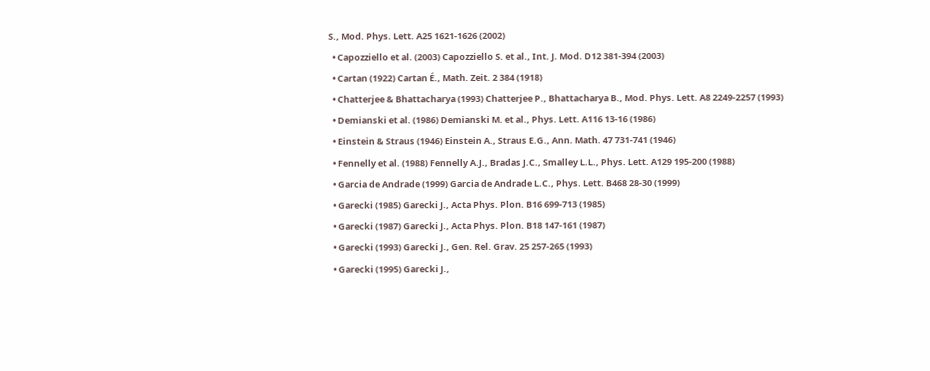S., Mod. Phys. Lett. A25 1621-1626 (2002)
  • Capozziello et al. (2003) Capozziello S. et al., Int. J. Mod. D12 381-394 (2003)
  • Cartan (1922) Cartan É., Math. Zeit. 2 384 (1918)
  • Chatterjee & Bhattacharya (1993) Chatterjee P., Bhattacharya B., Mod. Phys. Lett. A8 2249-2257 (1993)
  • Demianski et al. (1986) Demianski M. et al., Phys. Lett. A116 13-16 (1986)
  • Einstein & Straus (1946) Einstein A., Straus E.G., Ann. Math. 47 731-741 (1946)
  • Fennelly et al. (1988) Fennelly A.J., Bradas J.C., Smalley L.L., Phys. Lett. A129 195-200 (1988)
  • Garcia de Andrade (1999) Garcia de Andrade L.C., Phys. Lett. B468 28-30 (1999)
  • Garecki (1985) Garecki J., Acta Phys. Plon. B16 699-713 (1985)
  • Garecki (1987) Garecki J., Acta Phys. Plon. B18 147-161 (1987)
  • Garecki (1993) Garecki J., Gen. Rel. Grav. 25 257-265 (1993)
  • Garecki (1995) Garecki J.,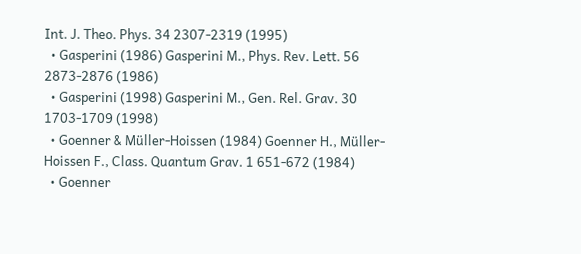Int. J. Theo. Phys. 34 2307-2319 (1995)
  • Gasperini (1986) Gasperini M., Phys. Rev. Lett. 56 2873-2876 (1986)
  • Gasperini (1998) Gasperini M., Gen. Rel. Grav. 30 1703-1709 (1998)
  • Goenner & Müller-Hoissen (1984) Goenner H., Müller-Hoissen F., Class. Quantum Grav. 1 651-672 (1984)
  • Goenner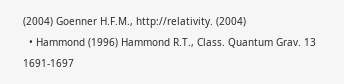(2004) Goenner H.F.M., http://relativity. (2004)
  • Hammond (1996) Hammond R.T., Class. Quantum Grav. 13 1691-1697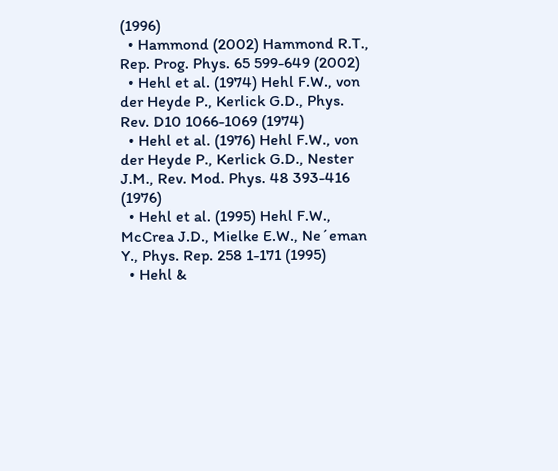(1996)
  • Hammond (2002) Hammond R.T., Rep. Prog. Phys. 65 599-649 (2002)
  • Hehl et al. (1974) Hehl F.W., von der Heyde P., Kerlick G.D., Phys. Rev. D10 1066-1069 (1974)
  • Hehl et al. (1976) Hehl F.W., von der Heyde P., Kerlick G.D., Nester J.M., Rev. Mod. Phys. 48 393-416 (1976)
  • Hehl et al. (1995) Hehl F.W., McCrea J.D., Mielke E.W., Ne´eman Y., Phys. Rep. 258 1-171 (1995)
  • Hehl &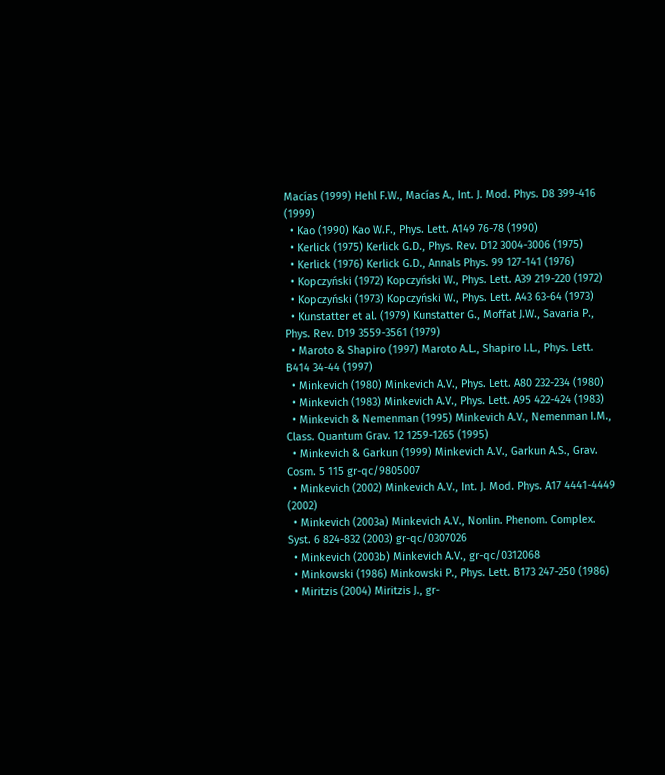Macías (1999) Hehl F.W., Macías A., Int. J. Mod. Phys. D8 399-416 (1999)
  • Kao (1990) Kao W.F., Phys. Lett. A149 76-78 (1990)
  • Kerlick (1975) Kerlick G.D., Phys. Rev. D12 3004-3006 (1975)
  • Kerlick (1976) Kerlick G.D., Annals Phys. 99 127-141 (1976)
  • Kopczyński (1972) Kopczyński W., Phys. Lett. A39 219-220 (1972)
  • Kopczyński (1973) Kopczyński W., Phys. Lett. A43 63-64 (1973)
  • Kunstatter et al. (1979) Kunstatter G., Moffat J.W., Savaria P., Phys. Rev. D19 3559-3561 (1979)
  • Maroto & Shapiro (1997) Maroto A.L., Shapiro I.L., Phys. Lett. B414 34-44 (1997)
  • Minkevich (1980) Minkevich A.V., Phys. Lett. A80 232-234 (1980)
  • Minkevich (1983) Minkevich A.V., Phys. Lett. A95 422-424 (1983)
  • Minkevich & Nemenman (1995) Minkevich A.V., Nemenman I.M., Class. Quantum Grav. 12 1259-1265 (1995)
  • Minkevich & Garkun (1999) Minkevich A.V., Garkun A.S., Grav. Cosm. 5 115 gr-qc/9805007
  • Minkevich (2002) Minkevich A.V., Int. J. Mod. Phys. A17 4441-4449 (2002)
  • Minkevich (2003a) Minkevich A.V., Nonlin. Phenom. Complex. Syst. 6 824-832 (2003) gr-qc/0307026
  • Minkevich (2003b) Minkevich A.V., gr-qc/0312068
  • Minkowski (1986) Minkowski P., Phys. Lett. B173 247-250 (1986)
  • Miritzis (2004) Miritzis J., gr-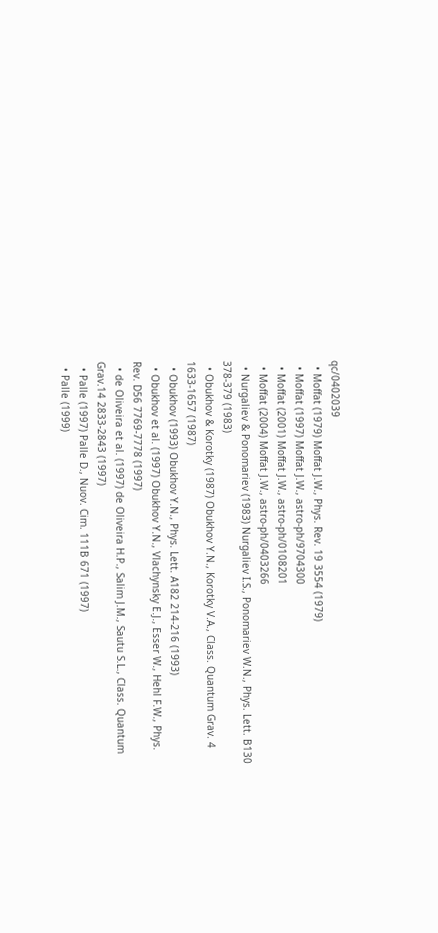qc/0402039
  • Moffat (1979) Moffat J.W., Phys. Rev. 19 3554 (1979)
  • Moffat (1997) Moffat J.W., astro-ph/9704300
  • Moffat (2001) Moffat J.W., astro-ph/0108201
  • Moffat (2004) Moffat J.W., astro-ph/0403266
  • Nurgaliev & Ponomariev (1983) Nurgaliev I.S., Ponomariev W.N., Phys. Lett. B130 378-379 (1983)
  • Obukhov & Korotky (1987) Obukhov Y.N., Korotky V.A., Class. Quantum Grav. 4 1633-1657 (1987)
  • Obukhov (1993) Obukhov Y.N., Phys. Lett. A182 214-216 (1993)
  • Obukhov et al. (1997) Obukhov Y.N., Vlachynsky E.J., Esser W., Hehl F.W., Phys. Rev. D56 7769-7778 (1997)
  • de Oliveira et al. (1997) de Oliveira H.P., Salim J.M., Sautu S.L., Class. Quantum Grav.14 2833-2843 (1997)
  • Palle (1997) Palle D., Nuov. Cim. 111B 671 (1997)
  • Palle (1999)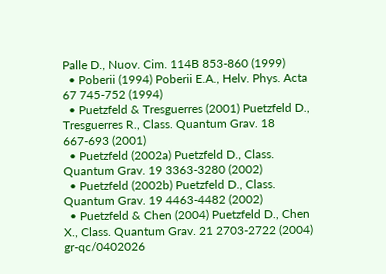Palle D., Nuov. Cim. 114B 853-860 (1999)
  • Poberii (1994) Poberii E.A., Helv. Phys. Acta 67 745-752 (1994)
  • Puetzfeld & Tresguerres (2001) Puetzfeld D., Tresguerres R., Class. Quantum Grav. 18 667-693 (2001)
  • Puetzfeld (2002a) Puetzfeld D., Class. Quantum Grav. 19 3363-3280 (2002)
  • Puetzfeld (2002b) Puetzfeld D., Class. Quantum Grav. 19 4463-4482 (2002)
  • Puetzfeld & Chen (2004) Puetzfeld D., Chen X., Class. Quantum Grav. 21 2703-2722 (2004) gr-qc/0402026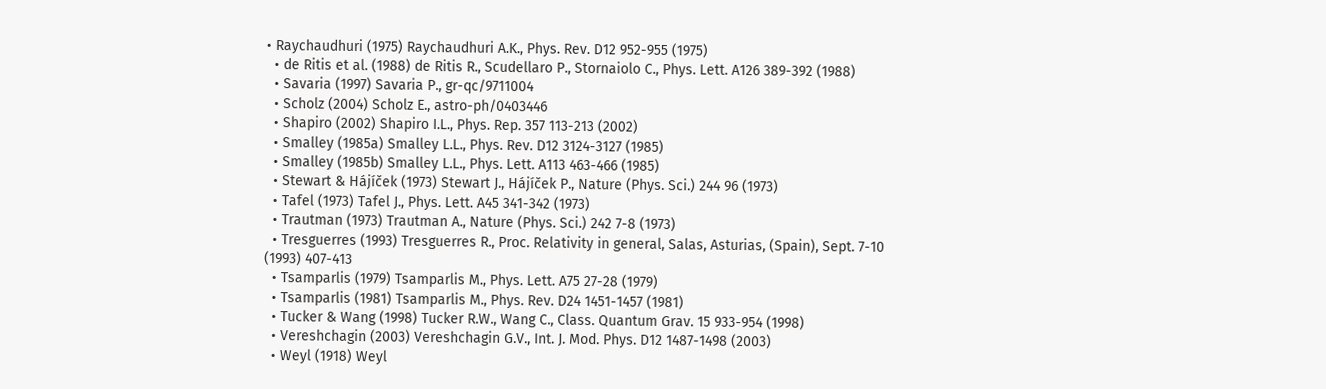• Raychaudhuri (1975) Raychaudhuri A.K., Phys. Rev. D12 952-955 (1975)
  • de Ritis et al. (1988) de Ritis R., Scudellaro P., Stornaiolo C., Phys. Lett. A126 389-392 (1988)
  • Savaria (1997) Savaria P., gr-qc/9711004
  • Scholz (2004) Scholz E., astro-ph/0403446
  • Shapiro (2002) Shapiro I.L., Phys. Rep. 357 113-213 (2002)
  • Smalley (1985a) Smalley L.L., Phys. Rev. D12 3124-3127 (1985)
  • Smalley (1985b) Smalley L.L., Phys. Lett. A113 463-466 (1985)
  • Stewart & Hájíček (1973) Stewart J., Hájíček P., Nature (Phys. Sci.) 244 96 (1973)
  • Tafel (1973) Tafel J., Phys. Lett. A45 341-342 (1973)
  • Trautman (1973) Trautman A., Nature (Phys. Sci.) 242 7-8 (1973)
  • Tresguerres (1993) Tresguerres R., Proc. Relativity in general, Salas, Asturias, (Spain), Sept. 7-10 (1993) 407-413
  • Tsamparlis (1979) Tsamparlis M., Phys. Lett. A75 27-28 (1979)
  • Tsamparlis (1981) Tsamparlis M., Phys. Rev. D24 1451-1457 (1981)
  • Tucker & Wang (1998) Tucker R.W., Wang C., Class. Quantum Grav. 15 933-954 (1998)
  • Vereshchagin (2003) Vereshchagin G.V., Int. J. Mod. Phys. D12 1487-1498 (2003)
  • Weyl (1918) Weyl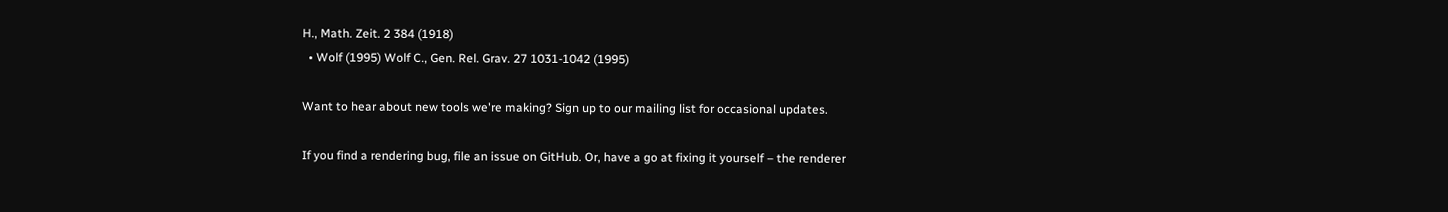H., Math. Zeit. 2 384 (1918)
  • Wolf (1995) Wolf C., Gen. Rel. Grav. 27 1031-1042 (1995)

Want to hear about new tools we're making? Sign up to our mailing list for occasional updates.

If you find a rendering bug, file an issue on GitHub. Or, have a go at fixing it yourself – the renderer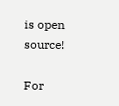is open source!

For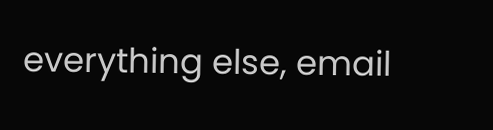everything else, email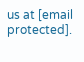us at [email protected].